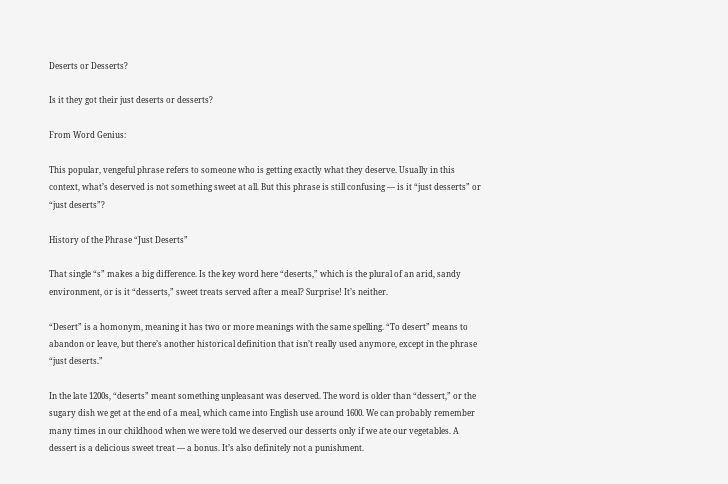Deserts or Desserts?

Is it they got their just deserts or desserts?

From Word Genius:

This popular, vengeful phrase refers to someone who is getting exactly what they deserve. Usually in this context, what’s deserved is not something sweet at all. But this phrase is still confusing — is it “just desserts” or “just deserts”?

History of the Phrase “Just Deserts”

That single “s” makes a big difference. Is the key word here “deserts,” which is the plural of an arid, sandy environment, or is it “desserts,” sweet treats served after a meal? Surprise! It’s neither.

“Desert” is a homonym, meaning it has two or more meanings with the same spelling. “To desert” means to abandon or leave, but there’s another historical definition that isn’t really used anymore, except in the phrase “just deserts.”

In the late 1200s, “deserts” meant something unpleasant was deserved. The word is older than “dessert,” or the sugary dish we get at the end of a meal, which came into English use around 1600. We can probably remember many times in our childhood when we were told we deserved our desserts only if we ate our vegetables. A dessert is a delicious sweet treat — a bonus. It’s also definitely not a punishment.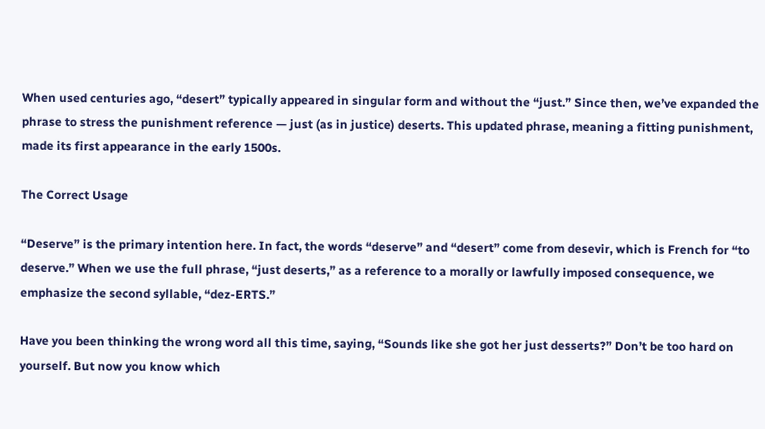When used centuries ago, “desert” typically appeared in singular form and without the “just.” Since then, we’ve expanded the phrase to stress the punishment reference — just (as in justice) deserts. This updated phrase, meaning a fitting punishment, made its first appearance in the early 1500s.

The Correct Usage

“Deserve” is the primary intention here. In fact, the words “deserve” and “desert” come from desevir, which is French for “to deserve.” When we use the full phrase, “just deserts,” as a reference to a morally or lawfully imposed consequence, we emphasize the second syllable, “dez-ERTS.”

Have you been thinking the wrong word all this time, saying, “Sounds like she got her just desserts?” Don’t be too hard on yourself. But now you know which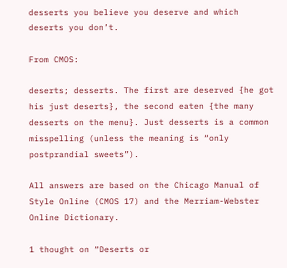desserts you believe you deserve and which deserts you don’t.

From CMOS:

deserts; desserts. The first are deserved {he got his just deserts}, the second eaten {the many desserts on the menu}. Just desserts is a common misspelling (unless the meaning is “only postprandial sweets”).

All answers are based on the Chicago Manual of Style Online (CMOS 17) and the Merriam-Webster Online Dictionary.

1 thought on “Deserts or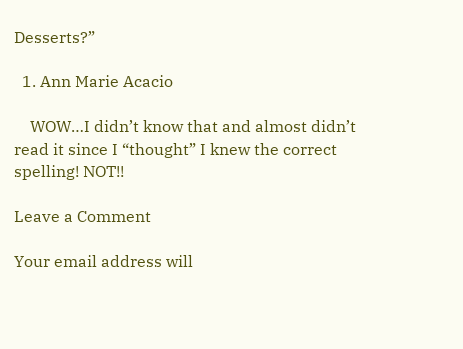Desserts?”

  1. Ann Marie Acacio

    WOW…I didn’t know that and almost didn’t read it since I “thought” I knew the correct spelling! NOT!!

Leave a Comment

Your email address will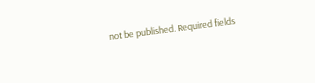not be published. Required fields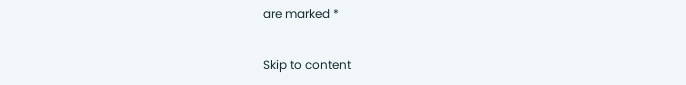are marked *

Skip to content